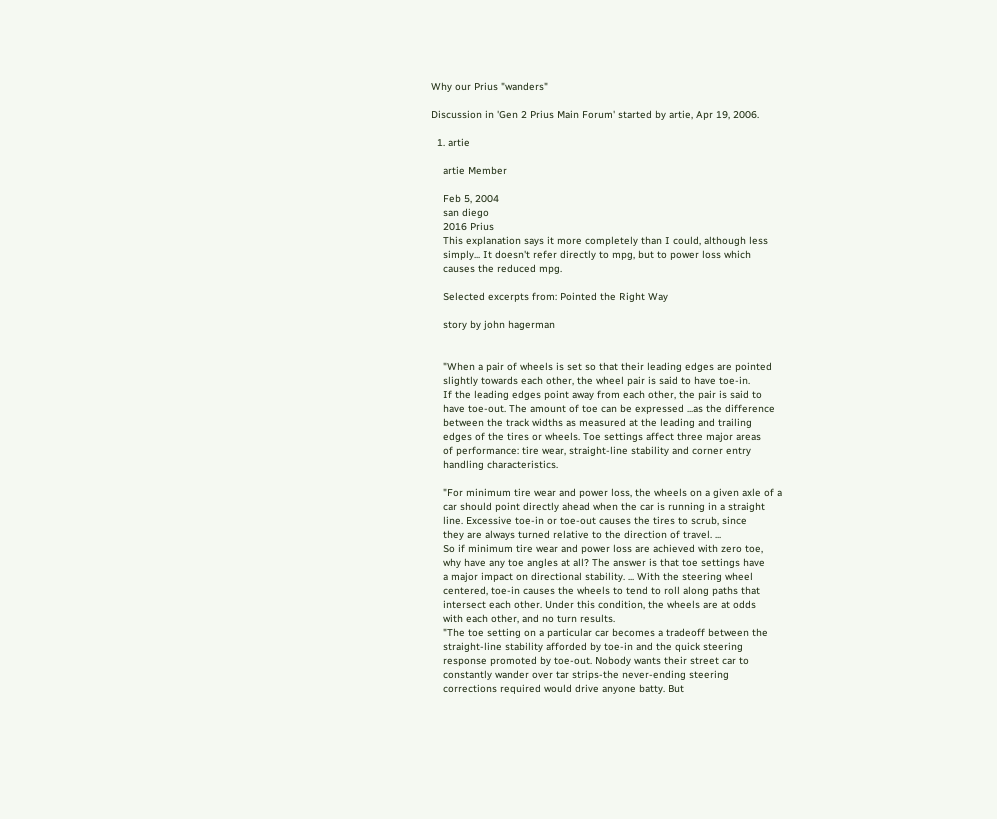Why our Prius "wanders"

Discussion in 'Gen 2 Prius Main Forum' started by artie, Apr 19, 2006.

  1. artie

    artie Member

    Feb 5, 2004
    san diego
    2016 Prius
    This explanation says it more completely than I could, although less
    simply... It doesn't refer directly to mpg, but to power loss which
    causes the reduced mpg.

    Selected excerpts from: Pointed the Right Way

    story by john hagerman


    "When a pair of wheels is set so that their leading edges are pointed
    slightly towards each other, the wheel pair is said to have toe-in.
    If the leading edges point away from each other, the pair is said to
    have toe-out. The amount of toe can be expressed ...as the difference
    between the track widths as measured at the leading and trailing
    edges of the tires or wheels. Toe settings affect three major areas
    of performance: tire wear, straight-line stability and corner entry
    handling characteristics.

    "For minimum tire wear and power loss, the wheels on a given axle of a
    car should point directly ahead when the car is running in a straight
    line. Excessive toe-in or toe-out causes the tires to scrub, since
    they are always turned relative to the direction of travel. ...
    So if minimum tire wear and power loss are achieved with zero toe,
    why have any toe angles at all? The answer is that toe settings have
    a major impact on directional stability. ... With the steering wheel
    centered, toe-in causes the wheels to tend to roll along paths that
    intersect each other. Under this condition, the wheels are at odds
    with each other, and no turn results.
    "The toe setting on a particular car becomes a tradeoff between the
    straight-line stability afforded by toe-in and the quick steering
    response promoted by toe-out. Nobody wants their street car to
    constantly wander over tar strips-the never-ending steering
    corrections required would drive anyone batty. But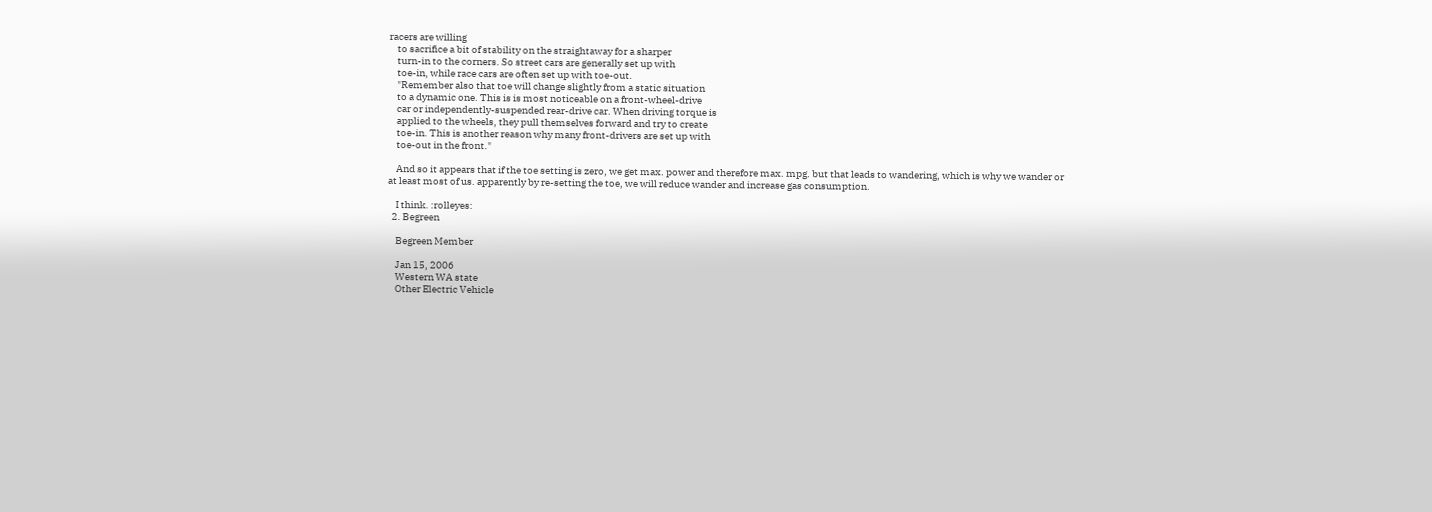racers are willing
    to sacrifice a bit of stability on the straightaway for a sharper
    turn-in to the corners. So street cars are generally set up with
    toe-in, while race cars are often set up with toe-out.
    "Remember also that toe will change slightly from a static situation
    to a dynamic one. This is is most noticeable on a front-wheel-drive
    car or independently-suspended rear-drive car. When driving torque is
    applied to the wheels, they pull themselves forward and try to create
    toe-in. This is another reason why many front-drivers are set up with
    toe-out in the front."

    And so it appears that if the toe setting is zero, we get max. power and therefore max. mpg. but that leads to wandering, which is why we wander or at least most of us. apparently by re-setting the toe, we will reduce wander and increase gas consumption.

    I think. :rolleyes:
  2. Begreen

    Begreen Member

    Jan 15, 2006
    Western WA state
    Other Electric Vehicle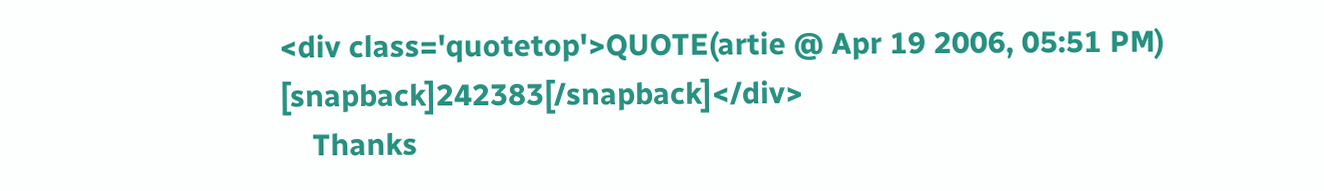<div class='quotetop'>QUOTE(artie @ Apr 19 2006, 05:51 PM) [snapback]242383[/snapback]</div>
    Thanks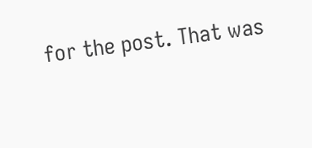for the post. That was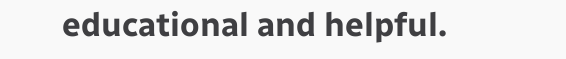educational and helpful.